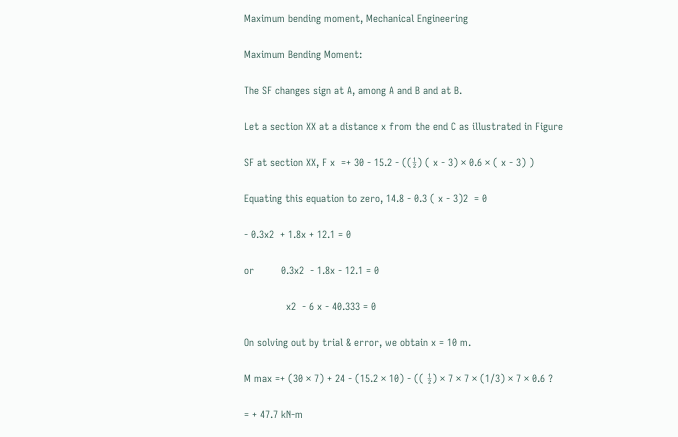Maximum bending moment, Mechanical Engineering

Maximum Bending Moment:

The SF changes sign at A, among A and B and at B.

Let a section XX at a distance x from the end C as illustrated in Figure

SF at section XX, F x  =+ 30 - 15.2 - ((½) ( x - 3) × 0.6 × ( x - 3) )

Equating this equation to zero, 14.8 - 0.3 ( x - 3)2  = 0

- 0.3x2  + 1.8x + 12.1 = 0

or         0.3x2  - 1.8x - 12.1 = 0

              x2  - 6 x - 40.333 = 0

On solving out by trial & error, we obtain x = 10 m.

M max =+ (30 × 7) + 24 - (15.2 × 10) - (( ½) × 7 × 7 × (1/3) × 7 × 0.6 ?

= + 47.7 kN-m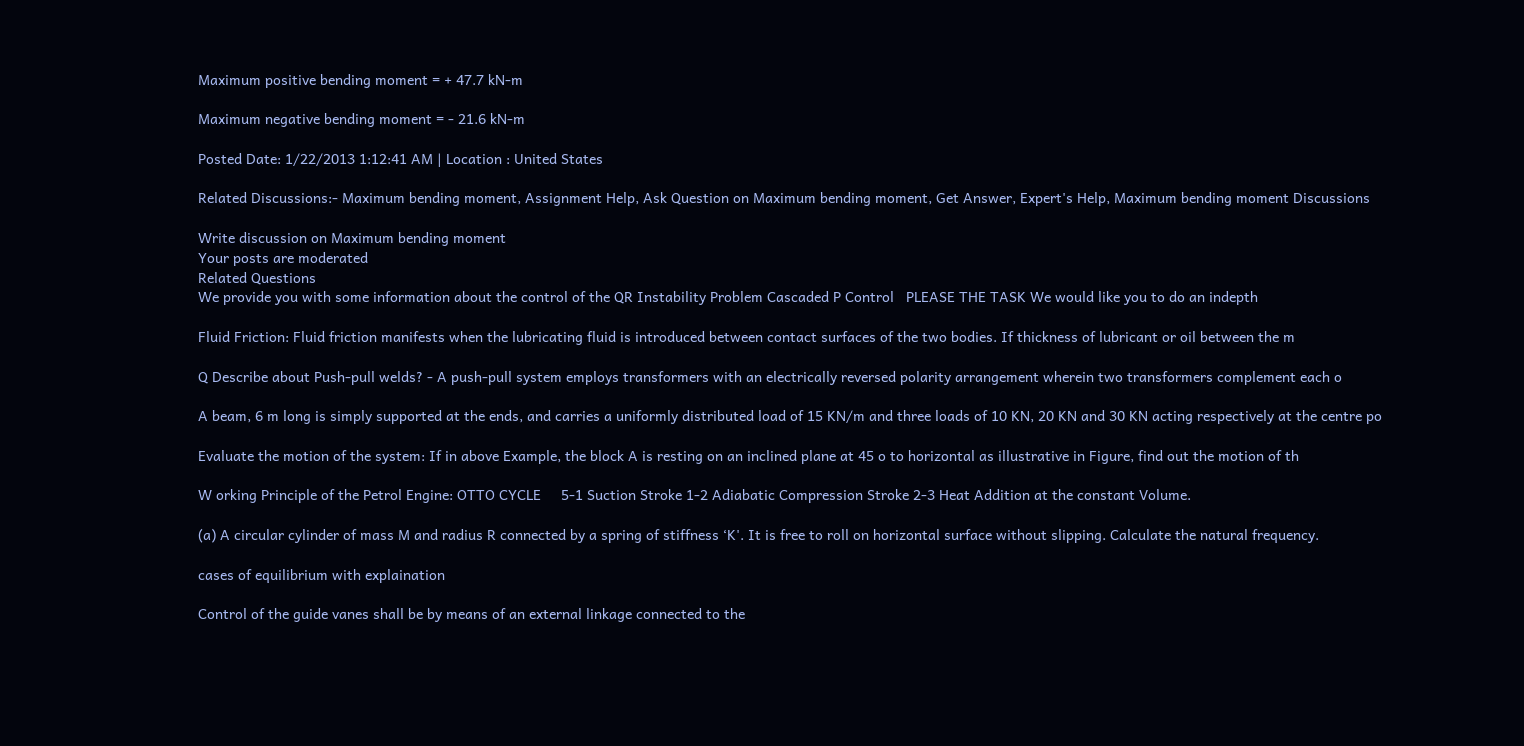Maximum positive bending moment = + 47.7 kN-m

Maximum negative bending moment = - 21.6 kN-m

Posted Date: 1/22/2013 1:12:41 AM | Location : United States

Related Discussions:- Maximum bending moment, Assignment Help, Ask Question on Maximum bending moment, Get Answer, Expert's Help, Maximum bending moment Discussions

Write discussion on Maximum bending moment
Your posts are moderated
Related Questions
We provide you with some information about the control of the QR Instability Problem Cascaded P Control   PLEASE THE TASK We would like you to do an indepth

Fluid Friction: Fluid friction manifests when the lubricating fluid is introduced between contact surfaces of the two bodies. If thickness of lubricant or oil between the m

Q Describe about Push-pull welds? - A push-pull system employs transformers with an electrically reversed polarity arrangement wherein two transformers complement each o

A beam, 6 m long is simply supported at the ends, and carries a uniformly distributed load of 15 KN/m and three loads of 10 KN, 20 KN and 30 KN acting respectively at the centre po

Evaluate the motion of the system: If in above Example, the block A is resting on an inclined plane at 45 o to horizontal as illustrative in Figure, find out the motion of th

W orking Principle of the Petrol Engine: OTTO CYCLE     5-1 Suction Stroke 1-2 Adiabatic Compression Stroke 2-3 Heat Addition at the constant Volume.

(a) A circular cylinder of mass M and radius R connected by a spring of stiffness ‘K'. It is free to roll on horizontal surface without slipping. Calculate the natural frequency.

cases of equilibrium with explaination

Control of the guide vanes shall be by means of an external linkage connected to the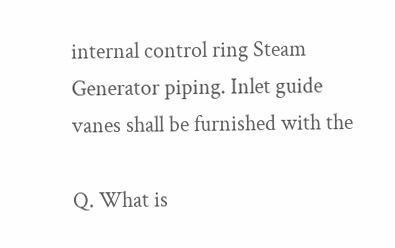internal control ring Steam Generator piping. Inlet guide vanes shall be furnished with the

Q. What is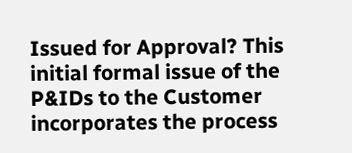Issued for Approval? This initial formal issue of the P&IDs to the Customer incorporates the process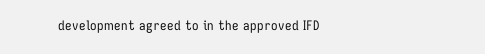development agreed to in the approved IFD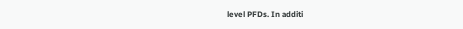level PFDs. In additi